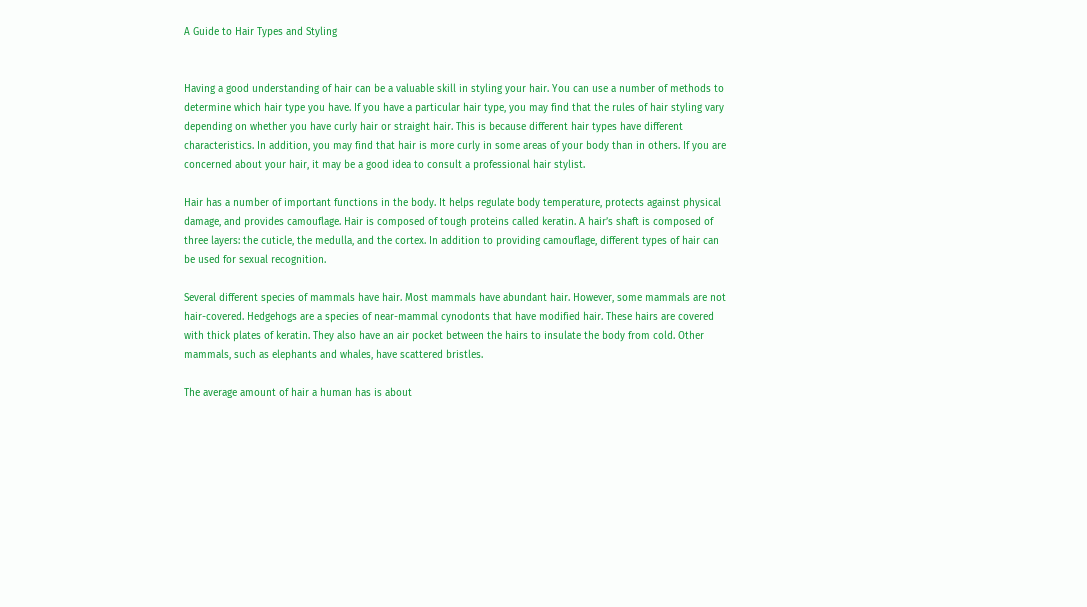A Guide to Hair Types and Styling


Having a good understanding of hair can be a valuable skill in styling your hair. You can use a number of methods to determine which hair type you have. If you have a particular hair type, you may find that the rules of hair styling vary depending on whether you have curly hair or straight hair. This is because different hair types have different characteristics. In addition, you may find that hair is more curly in some areas of your body than in others. If you are concerned about your hair, it may be a good idea to consult a professional hair stylist.

Hair has a number of important functions in the body. It helps regulate body temperature, protects against physical damage, and provides camouflage. Hair is composed of tough proteins called keratin. A hair’s shaft is composed of three layers: the cuticle, the medulla, and the cortex. In addition to providing camouflage, different types of hair can be used for sexual recognition.

Several different species of mammals have hair. Most mammals have abundant hair. However, some mammals are not hair-covered. Hedgehogs are a species of near-mammal cynodonts that have modified hair. These hairs are covered with thick plates of keratin. They also have an air pocket between the hairs to insulate the body from cold. Other mammals, such as elephants and whales, have scattered bristles.

The average amount of hair a human has is about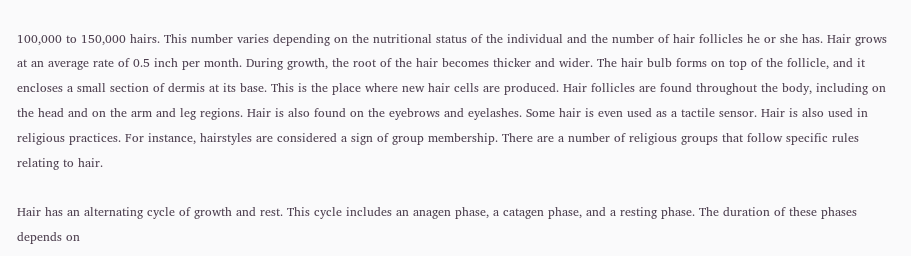100,000 to 150,000 hairs. This number varies depending on the nutritional status of the individual and the number of hair follicles he or she has. Hair grows at an average rate of 0.5 inch per month. During growth, the root of the hair becomes thicker and wider. The hair bulb forms on top of the follicle, and it encloses a small section of dermis at its base. This is the place where new hair cells are produced. Hair follicles are found throughout the body, including on the head and on the arm and leg regions. Hair is also found on the eyebrows and eyelashes. Some hair is even used as a tactile sensor. Hair is also used in religious practices. For instance, hairstyles are considered a sign of group membership. There are a number of religious groups that follow specific rules relating to hair.

Hair has an alternating cycle of growth and rest. This cycle includes an anagen phase, a catagen phase, and a resting phase. The duration of these phases depends on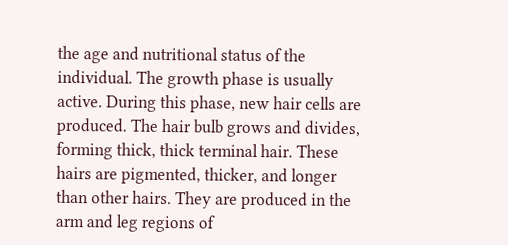the age and nutritional status of the individual. The growth phase is usually active. During this phase, new hair cells are produced. The hair bulb grows and divides, forming thick, thick terminal hair. These hairs are pigmented, thicker, and longer than other hairs. They are produced in the arm and leg regions of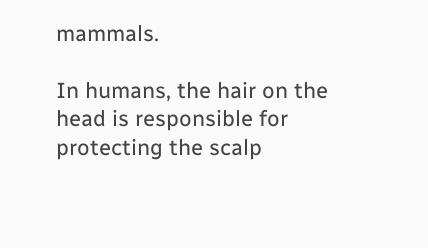mammals.

In humans, the hair on the head is responsible for protecting the scalp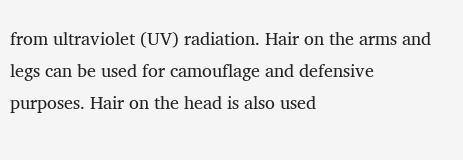from ultraviolet (UV) radiation. Hair on the arms and legs can be used for camouflage and defensive purposes. Hair on the head is also used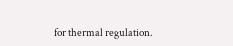for thermal regulation.